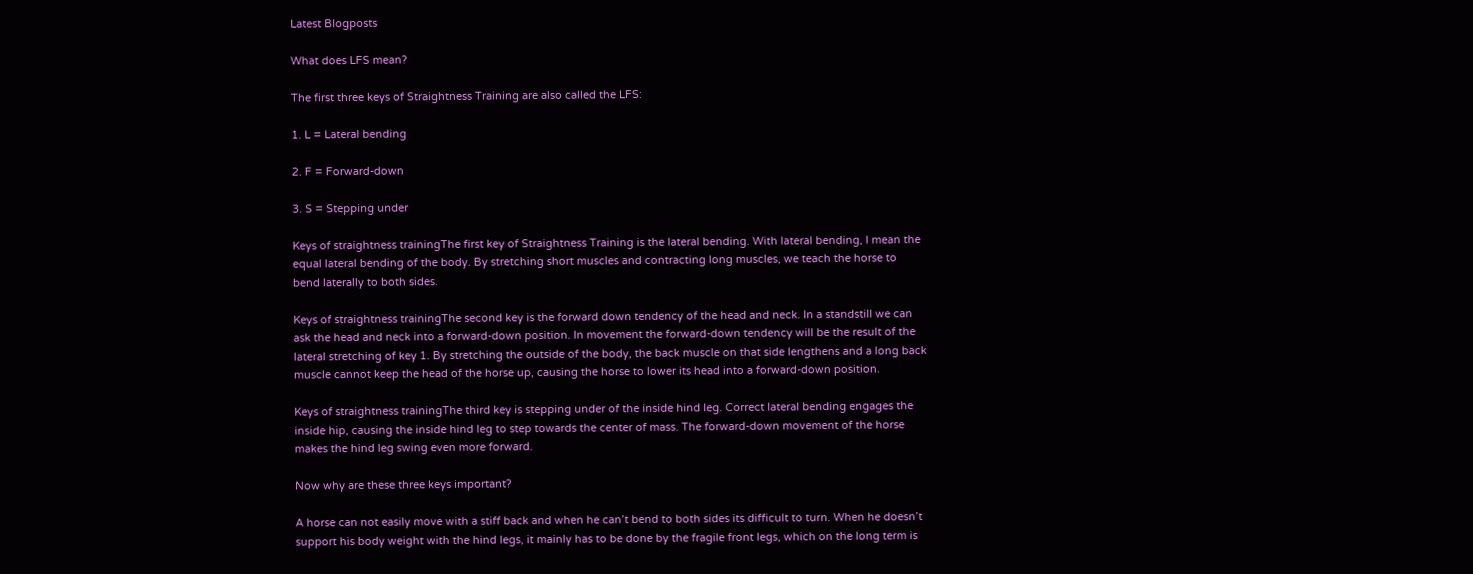Latest Blogposts

What does LFS mean?

The first three keys of Straightness Training are also called the LFS:

1. L = Lateral bending

2. F = Forward-down

3. S = Stepping under

Keys of straightness trainingThe first key of Straightness Training is the lateral bending. With lateral bending, I mean the equal lateral bending of the body. By stretching short muscles and contracting long muscles, we teach the horse to bend laterally to both sides.

Keys of straightness trainingThe second key is the forward down tendency of the head and neck. In a standstill we can ask the head and neck into a forward-down position. In movement the forward-down tendency will be the result of the lateral stretching of key 1. By stretching the outside of the body, the back muscle on that side lengthens and a long back muscle cannot keep the head of the horse up, causing the horse to lower its head into a forward-down position.

Keys of straightness trainingThe third key is stepping under of the inside hind leg. Correct lateral bending engages the inside hip, causing the inside hind leg to step towards the center of mass. The forward-down movement of the horse makes the hind leg swing even more forward.

Now why are these three keys important?

A horse can not easily move with a stiff back and when he can’t bend to both sides its difficult to turn. When he doesn’t support his body weight with the hind legs, it mainly has to be done by the fragile front legs, which on the long term is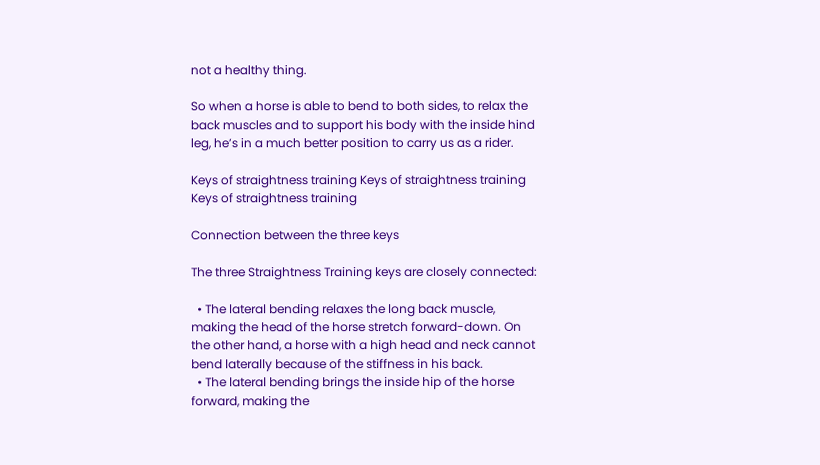not a healthy thing.

So when a horse is able to bend to both sides, to relax the back muscles and to support his body with the inside hind leg, he’s in a much better position to carry us as a rider.

Keys of straightness training Keys of straightness training Keys of straightness training

Connection between the three keys

The three Straightness Training keys are closely connected:

  • The lateral bending relaxes the long back muscle, making the head of the horse stretch forward-down. On the other hand, a horse with a high head and neck cannot bend laterally because of the stiffness in his back.
  • The lateral bending brings the inside hip of the horse forward, making the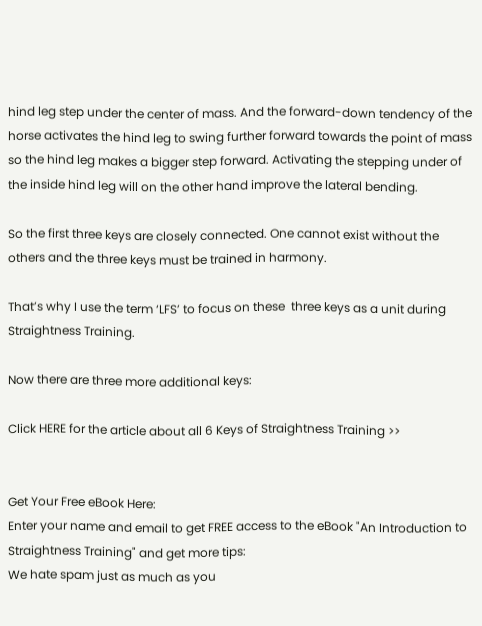hind leg step under the center of mass. And the forward-down tendency of the horse activates the hind leg to swing further forward towards the point of mass so the hind leg makes a bigger step forward. Activating the stepping under of the inside hind leg will on the other hand improve the lateral bending.

So the first three keys are closely connected. One cannot exist without the others and the three keys must be trained in harmony.

That’s why I use the term ‘LFS’ to focus on these  three keys as a unit during Straightness Training.

Now there are three more additional keys:

Click HERE for the article about all 6 Keys of Straightness Training >>


Get Your Free eBook Here:
Enter your name and email to get FREE access to the eBook "An Introduction to Straightness Training" and get more tips:
We hate spam just as much as you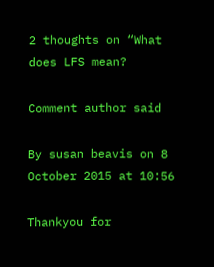2 thoughts on “What does LFS mean?

Comment author said

By susan beavis on 8 October 2015 at 10:56

Thankyou for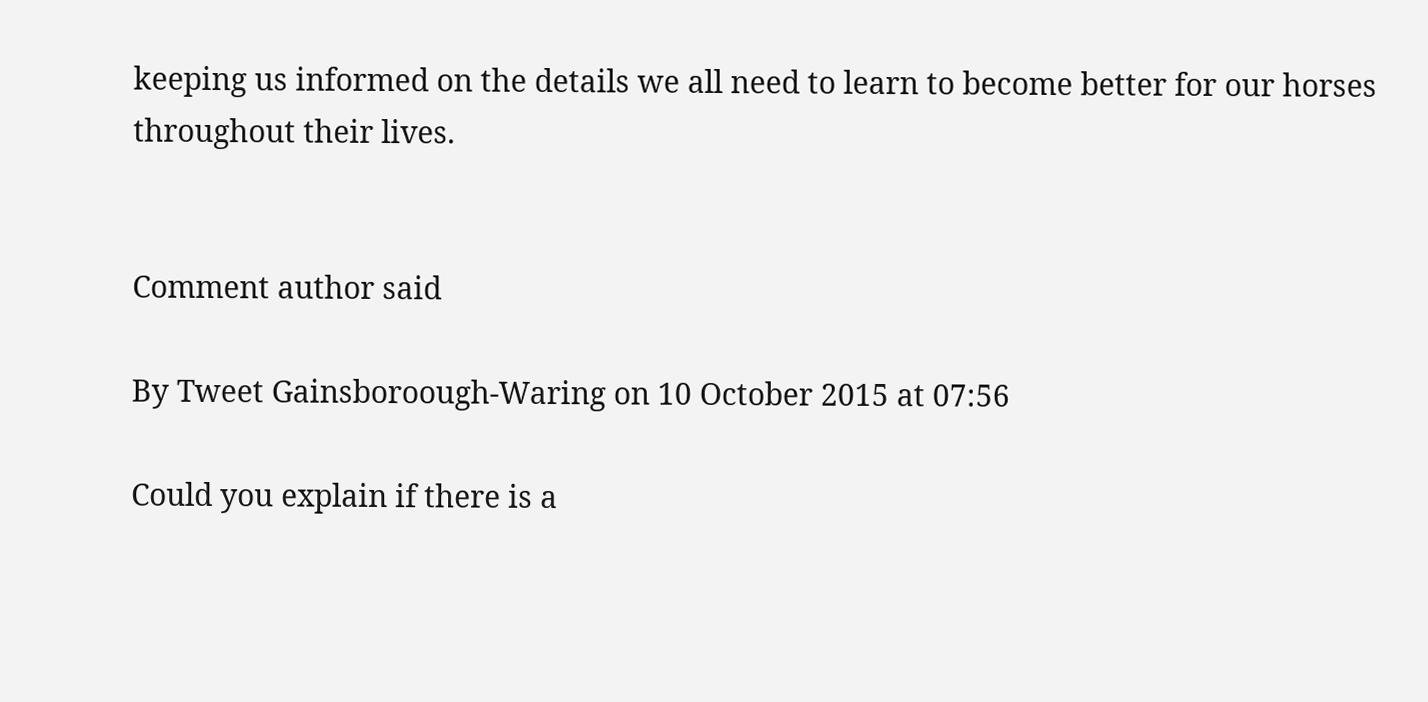keeping us informed on the details we all need to learn to become better for our horses throughout their lives.


Comment author said

By Tweet Gainsboroough-Waring on 10 October 2015 at 07:56

Could you explain if there is a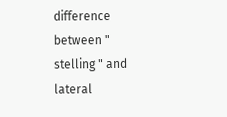difference between " stelling " and lateral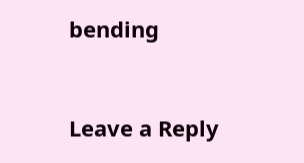bending


Leave a Reply